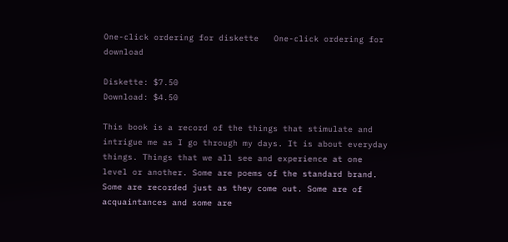One-click ordering for diskette   One-click ordering for download

Diskette: $7.50
Download: $4.50

This book is a record of the things that stimulate and intrigue me as I go through my days. It is about everyday things. Things that we all see and experience at one level or another. Some are poems of the standard brand. Some are recorded just as they come out. Some are of acquaintances and some are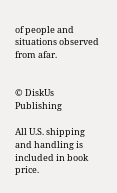of people and situations observed from afar.


© DiskUs Publishing

All U.S. shipping and handling is included in book price.